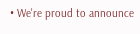• We're proud to announce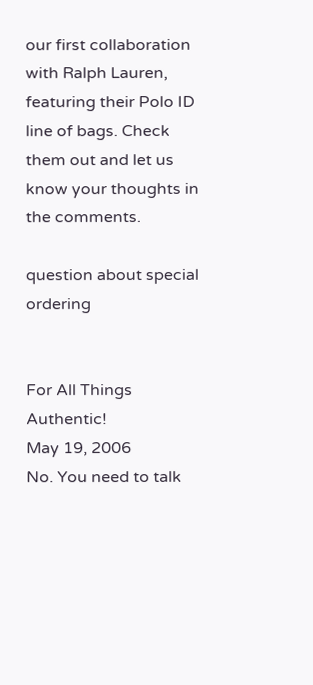our first collaboration with Ralph Lauren, featuring their Polo ID line of bags. Check them out and let us know your thoughts in the comments.

question about special ordering


For All Things Authentic!
May 19, 2006
No. You need to talk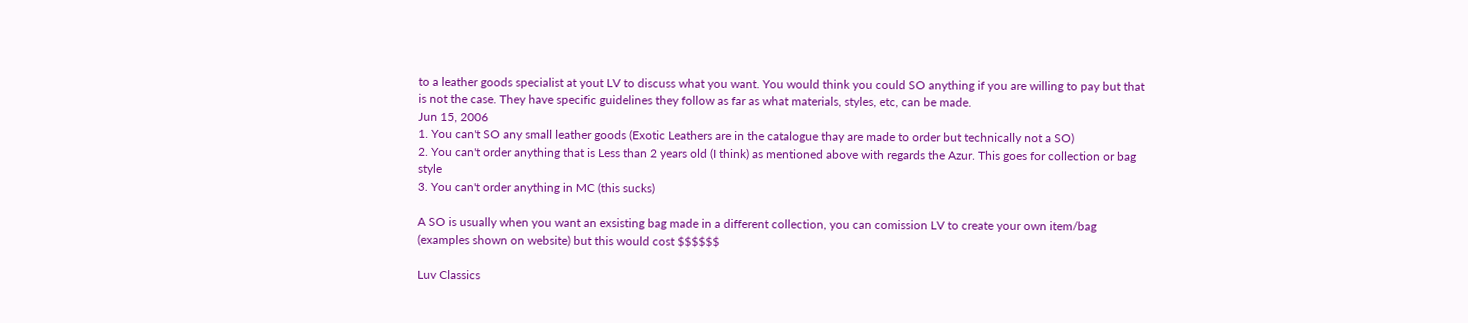to a leather goods specialist at yout LV to discuss what you want. You would think you could SO anything if you are willing to pay but that is not the case. They have specific guidelines they follow as far as what materials, styles, etc, can be made.
Jun 15, 2006
1. You can't SO any small leather goods (Exotic Leathers are in the catalogue thay are made to order but technically not a SO)
2. You can't order anything that is Less than 2 years old (I think) as mentioned above with regards the Azur. This goes for collection or bag style
3. You can't order anything in MC (this sucks)

A SO is usually when you want an exsisting bag made in a different collection, you can comission LV to create your own item/bag (examples shown on website) but this would cost $$$$$$

Luv Classics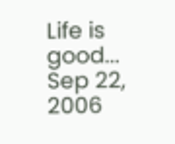Life is good...
Sep 22, 2006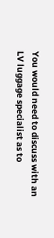You would need to discuss with an LV luggage specialist as to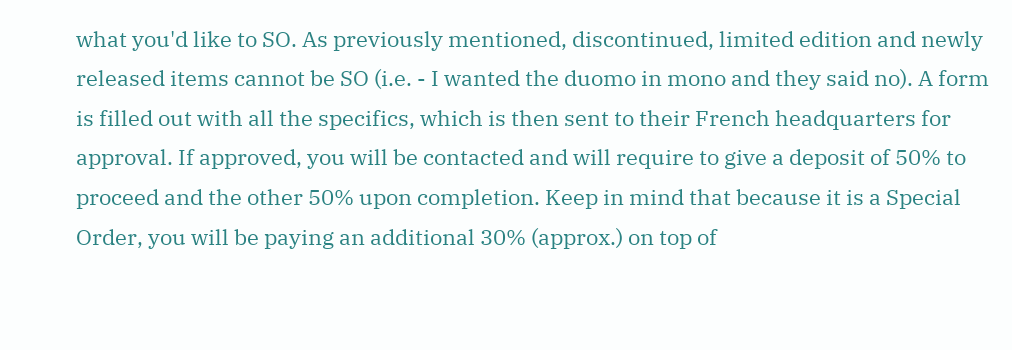what you'd like to SO. As previously mentioned, discontinued, limited edition and newly released items cannot be SO (i.e. - I wanted the duomo in mono and they said no). A form is filled out with all the specifics, which is then sent to their French headquarters for approval. If approved, you will be contacted and will require to give a deposit of 50% to proceed and the other 50% upon completion. Keep in mind that because it is a Special Order, you will be paying an additional 30% (approx.) on top of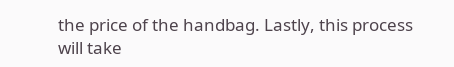the price of the handbag. Lastly, this process will take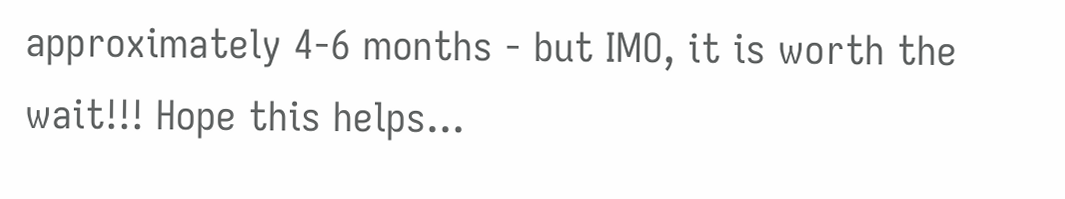approximately 4-6 months - but IMO, it is worth the wait!!! Hope this helps...